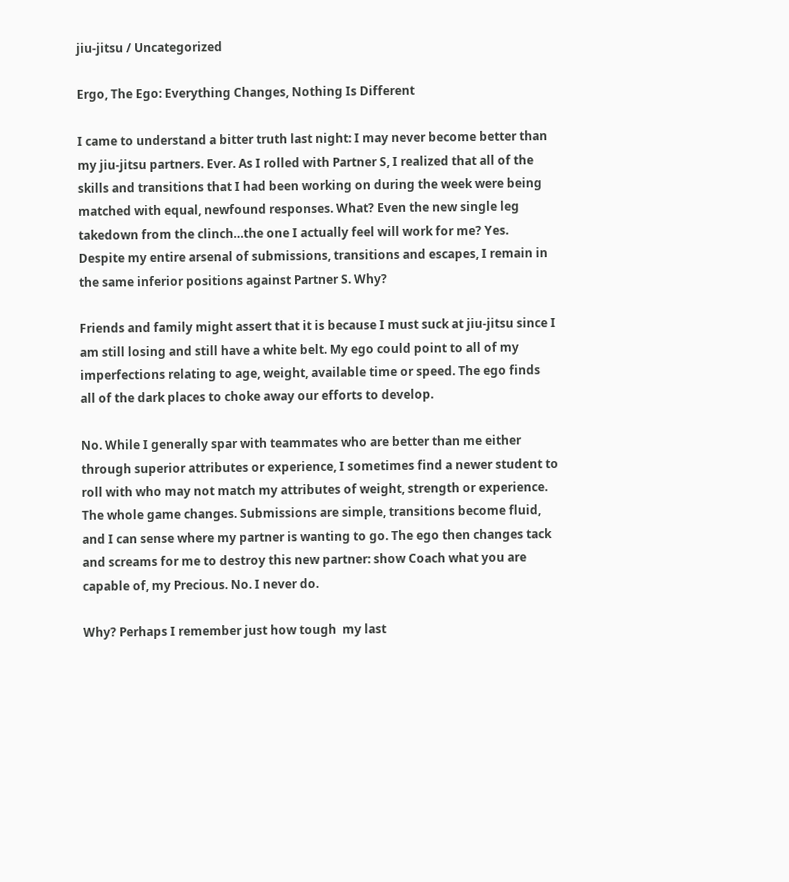jiu-jitsu / Uncategorized

Ergo, The Ego: Everything Changes, Nothing Is Different

I came to understand a bitter truth last night: I may never become better than my jiu-jitsu partners. Ever. As I rolled with Partner S, I realized that all of the skills and transitions that I had been working on during the week were being matched with equal, newfound responses. What? Even the new single leg takedown from the clinch…the one I actually feel will work for me? Yes. Despite my entire arsenal of submissions, transitions and escapes, I remain in the same inferior positions against Partner S. Why?

Friends and family might assert that it is because I must suck at jiu-jitsu since I am still losing and still have a white belt. My ego could point to all of my imperfections relating to age, weight, available time or speed. The ego finds all of the dark places to choke away our efforts to develop.

No. While I generally spar with teammates who are better than me either through superior attributes or experience, I sometimes find a newer student to roll with who may not match my attributes of weight, strength or experience. The whole game changes. Submissions are simple, transitions become fluid, and I can sense where my partner is wanting to go. The ego then changes tack and screams for me to destroy this new partner: show Coach what you are capable of, my Precious. No. I never do.

Why? Perhaps I remember just how tough  my last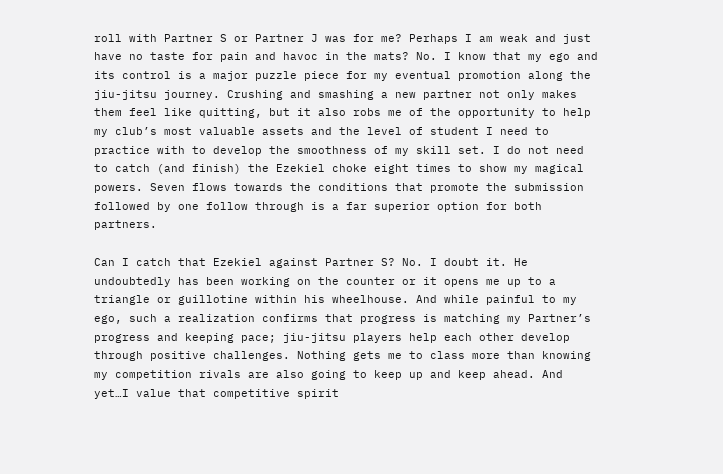roll with Partner S or Partner J was for me? Perhaps I am weak and just have no taste for pain and havoc in the mats? No. I know that my ego and its control is a major puzzle piece for my eventual promotion along the jiu-jitsu journey. Crushing and smashing a new partner not only makes them feel like quitting, but it also robs me of the opportunity to help my club’s most valuable assets and the level of student I need to practice with to develop the smoothness of my skill set. I do not need to catch (and finish) the Ezekiel choke eight times to show my magical powers. Seven flows towards the conditions that promote the submission followed by one follow through is a far superior option for both partners.

Can I catch that Ezekiel against Partner S? No. I doubt it. He undoubtedly has been working on the counter or it opens me up to a triangle or guillotine within his wheelhouse. And while painful to my ego, such a realization confirms that progress is matching my Partner’s progress and keeping pace; jiu-jitsu players help each other develop through positive challenges. Nothing gets me to class more than knowing my competition rivals are also going to keep up and keep ahead. And yet…I value that competitive spirit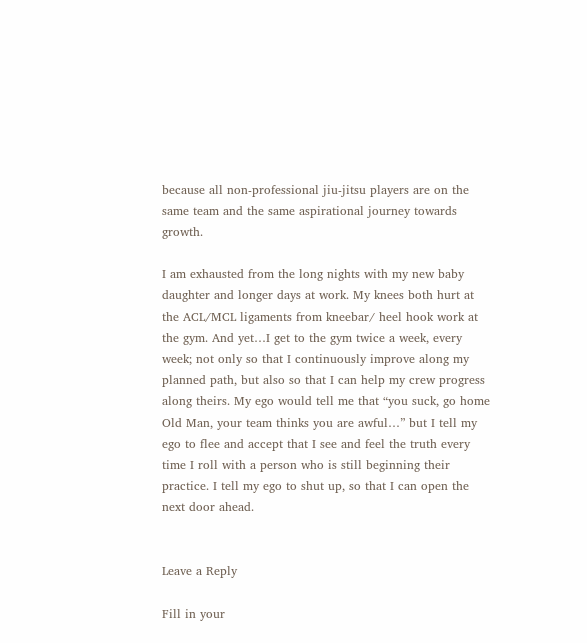because all non-professional jiu-jitsu players are on the same team and the same aspirational journey towards growth.

I am exhausted from the long nights with my new baby daughter and longer days at work. My knees both hurt at the ACL/MCL ligaments from kneebar/ heel hook work at the gym. And yet…I get to the gym twice a week, every week; not only so that I continuously improve along my planned path, but also so that I can help my crew progress along theirs. My ego would tell me that “you suck, go home Old Man, your team thinks you are awful…” but I tell my ego to flee and accept that I see and feel the truth every time I roll with a person who is still beginning their practice. I tell my ego to shut up, so that I can open the next door ahead.


Leave a Reply

Fill in your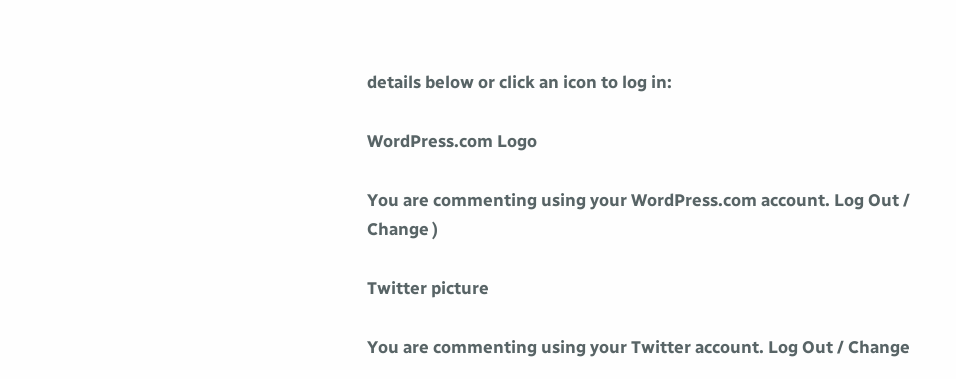details below or click an icon to log in:

WordPress.com Logo

You are commenting using your WordPress.com account. Log Out / Change )

Twitter picture

You are commenting using your Twitter account. Log Out / Change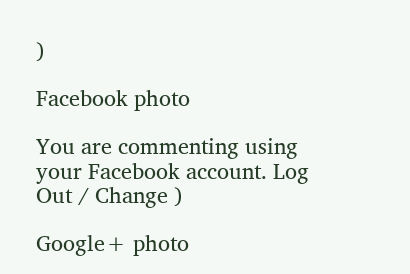)

Facebook photo

You are commenting using your Facebook account. Log Out / Change )

Google+ photo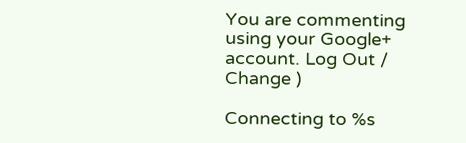You are commenting using your Google+ account. Log Out / Change )

Connecting to %s